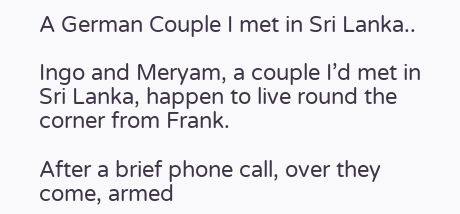A German Couple I met in Sri Lanka..

Ingo and Meryam, a couple I’d met in Sri Lanka, happen to live round the corner from Frank.

After a brief phone call, over they come, armed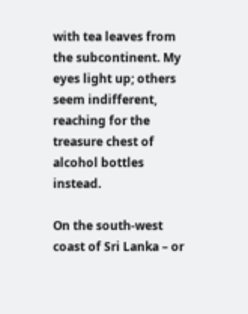with tea leaves from the subcontinent. My eyes light up; others seem indifferent, reaching for the treasure chest of alcohol bottles instead.

On the south-west coast of Sri Lanka – or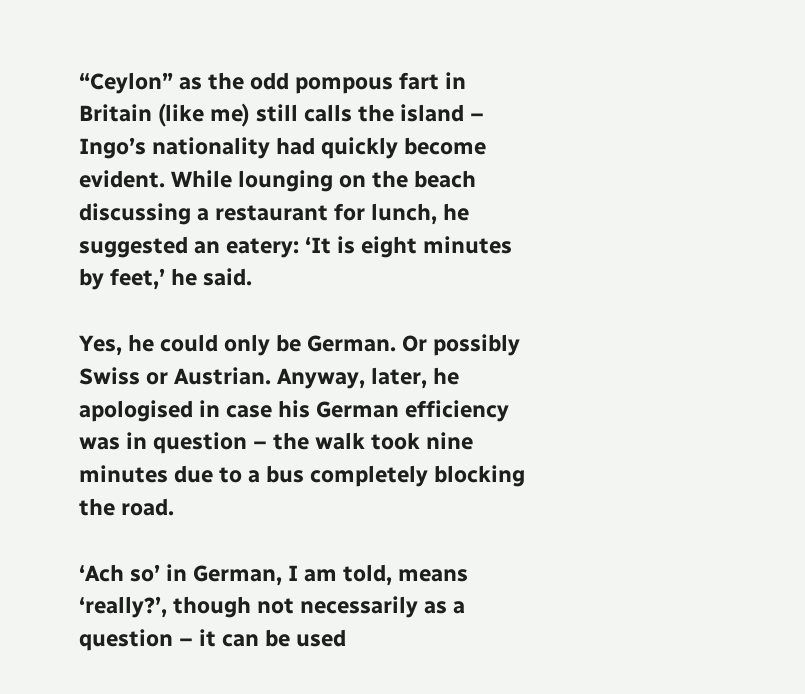“Ceylon” as the odd pompous fart in Britain (like me) still calls the island – Ingo’s nationality had quickly become evident. While lounging on the beach discussing a restaurant for lunch, he suggested an eatery: ‘It is eight minutes by feet,’ he said.

Yes, he could only be German. Or possibly Swiss or Austrian. Anyway, later, he apologised in case his German efficiency was in question – the walk took nine minutes due to a bus completely blocking the road.

‘Ach so’ in German, I am told, means ‘really?’, though not necessarily as a question – it can be used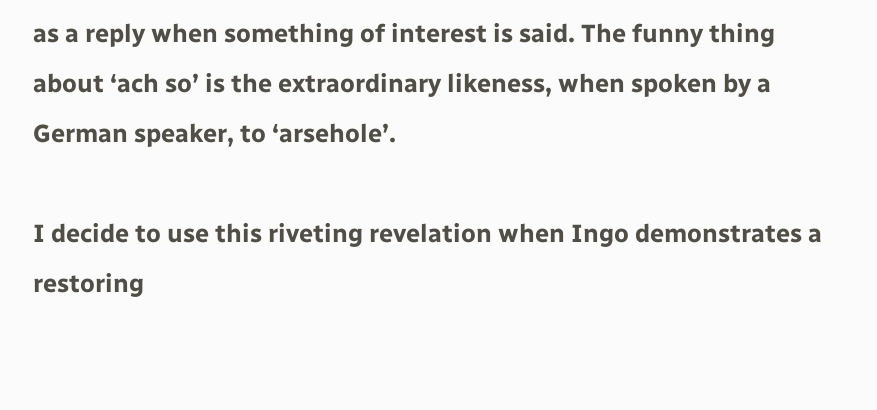as a reply when something of interest is said. The funny thing about ‘ach so’ is the extraordinary likeness, when spoken by a German speaker, to ‘arsehole’.

I decide to use this riveting revelation when Ingo demonstrates a restoring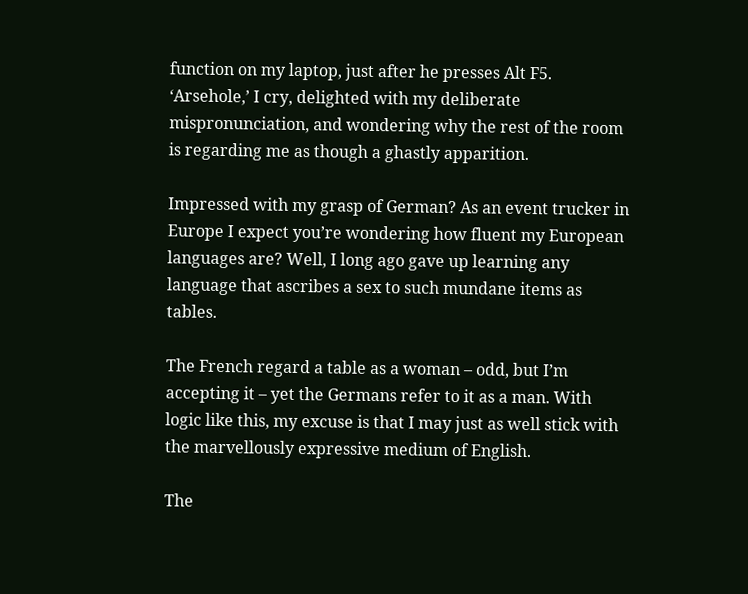function on my laptop, just after he presses Alt F5. ‘Arsehole,’ I cry, delighted with my deliberate mispronunciation, and wondering why the rest of the room is regarding me as though a ghastly apparition.

Impressed with my grasp of German? As an event trucker in Europe I expect you’re wondering how fluent my European languages are? Well, I long ago gave up learning any language that ascribes a sex to such mundane items as tables.

The French regard a table as a woman – odd, but I’m accepting it – yet the Germans refer to it as a man. With logic like this, my excuse is that I may just as well stick with the marvellously expressive medium of English.

The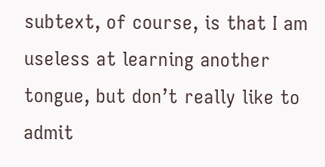subtext, of course, is that I am useless at learning another tongue, but don’t really like to admit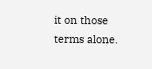it on those terms alone.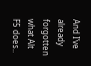And I’ve already forgotten what Alt F5 does..